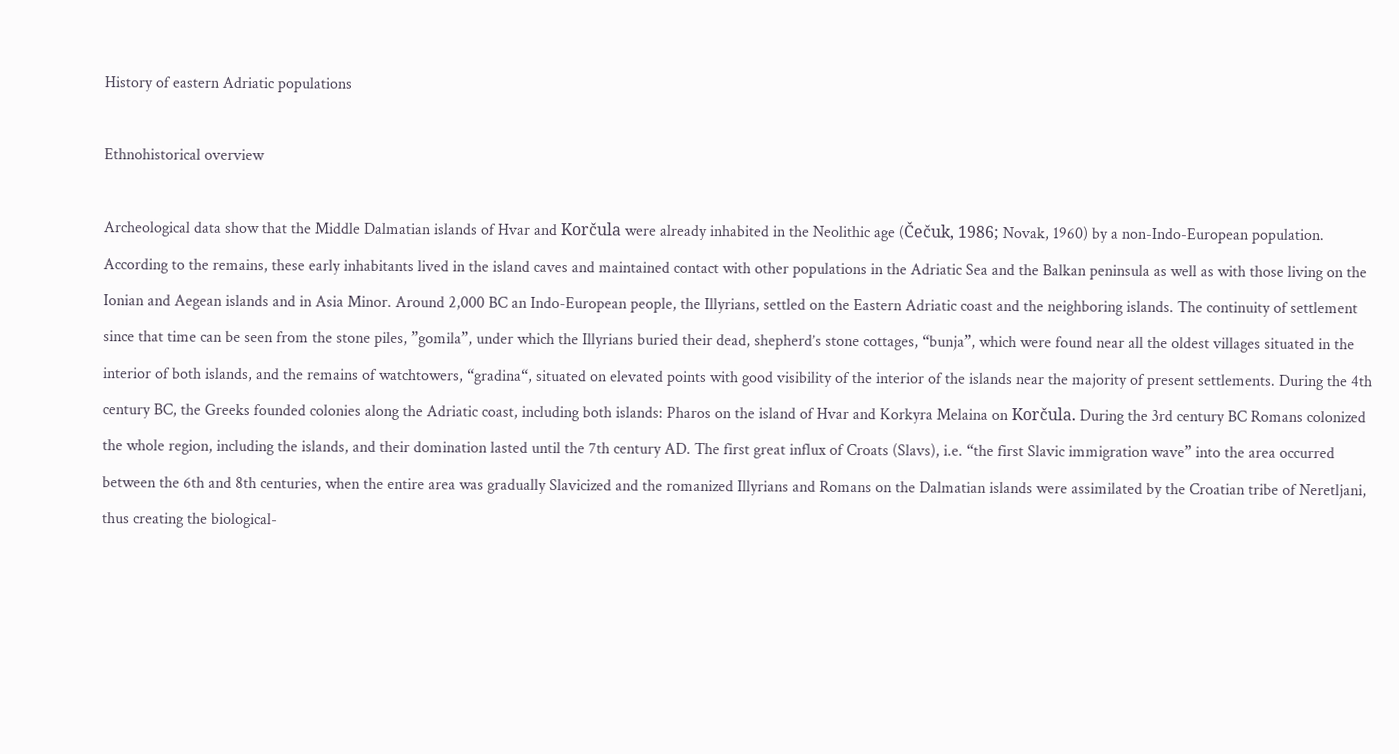History of eastern Adriatic populations

Ethnohistorical overview

Archeological data show that the Middle Dalmatian islands of Hvar and Korčula were already inhabited in the Neolithic age (Čečuk, 1986; Novak, 1960) by a non-Indo-European population. According to the remains, these early inhabitants lived in the island caves and maintained contact with other populations in the Adriatic Sea and the Balkan peninsula as well as with those living on the Ionian and Aegean islands and in Asia Minor. Around 2,000 BC an Indo-European people, the Illyrians, settled on the Eastern Adriatic coast and the neighboring islands. The continuity of settlement since that time can be seen from the stone piles, ”gomila”, under which the Illyrians buried their dead, shepherd’s stone cottages, “bunja”, which were found near all the oldest villages situated in the interior of both islands, and the remains of watchtowers, “gradina“, situated on elevated points with good visibility of the interior of the islands near the majority of present settlements. During the 4th century BC, the Greeks founded colonies along the Adriatic coast, including both islands: Pharos on the island of Hvar and Korkyra Melaina on Korčula. During the 3rd century BC Romans colonized the whole region, including the islands, and their domination lasted until the 7th century AD. The first great influx of Croats (Slavs), i.e. “the first Slavic immigration wave” into the area occurred between the 6th and 8th centuries, when the entire area was gradually Slavicized and the romanized Illyrians and Romans on the Dalmatian islands were assimilated by the Croatian tribe of Neretljani, thus creating the biological-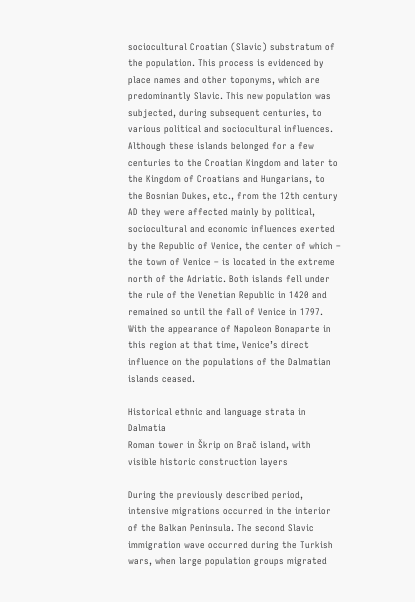sociocultural Croatian (Slavic) substratum of the population. This process is evidenced by place names and other toponyms, which are predominantly Slavic. This new population was subjected, during subsequent centuries, to various political and sociocultural influences. Although these islands belonged for a few centuries to the Croatian Kingdom and later to the Kingdom of Croatians and Hungarians, to the Bosnian Dukes, etc., from the 12th century AD they were affected mainly by political, sociocultural and economic influences exerted by the Republic of Venice, the center of which – the town of Venice – is located in the extreme north of the Adriatic. Both islands fell under the rule of the Venetian Republic in 1420 and remained so until the fall of Venice in 1797. With the appearance of Napoleon Bonaparte in this region at that time, Venice’s direct influence on the populations of the Dalmatian islands ceased.

Historical ethnic and language strata in Dalmatia
Roman tower in Škrip on Brač island, with visible historic construction layers

During the previously described period, intensive migrations occurred in the interior of the Balkan Peninsula. The second Slavic immigration wave occurred during the Turkish wars, when large population groups migrated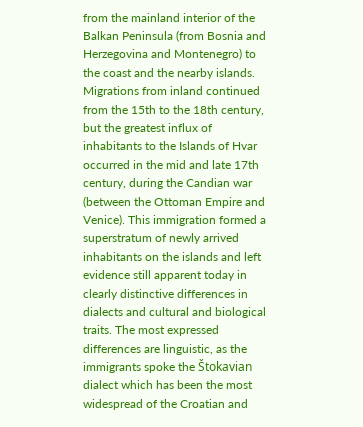from the mainland interior of the Balkan Peninsula (from Bosnia and Herzegovina and Montenegro) to the coast and the nearby islands. Migrations from inland continued from the 15th to the 18th century, but the greatest influx of inhabitants to the Islands of Hvar occurred in the mid and late 17th century, during the Candian war (between the Ottoman Empire and Venice). This immigration formed a superstratum of newly arrived inhabitants on the islands and left evidence still apparent today in clearly distinctive differences in dialects and cultural and biological traits. The most expressed differences are linguistic, as the immigrants spoke the Štokavian dialect which has been the most widespread of the Croatian and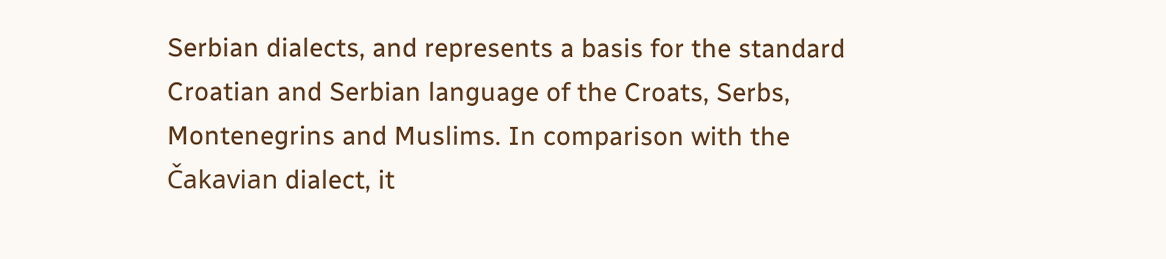Serbian dialects, and represents a basis for the standard Croatian and Serbian language of the Croats, Serbs, Montenegrins and Muslims. In comparison with the Čakavian dialect, it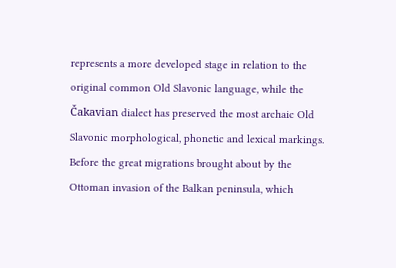represents a more developed stage in relation to the original common Old Slavonic language, while the Čakavian dialect has preserved the most archaic Old Slavonic morphological, phonetic and lexical markings. Before the great migrations brought about by the Ottoman invasion of the Balkan peninsula, which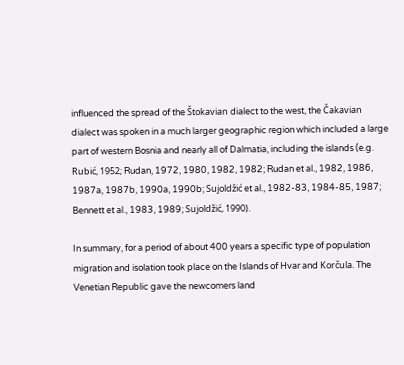influenced the spread of the Štokavian dialect to the west, the Čakavian dialect was spoken in a much larger geographic region which included a large part of western Bosnia and nearly all of Dalmatia, including the islands (e.g. Rubić, 1952; Rudan, 1972, 1980, 1982, 1982; Rudan et al., 1982, 1986, 1987a, 1987b, 1990a, 1990b; Sujoldžić et al., 1982-83, 1984-85, 1987; Bennett et al., 1983, 1989; Sujoldžić, 1990).

In summary, for a period of about 400 years a specific type of population migration and isolation took place on the Islands of Hvar and Korčula. The Venetian Republic gave the newcomers land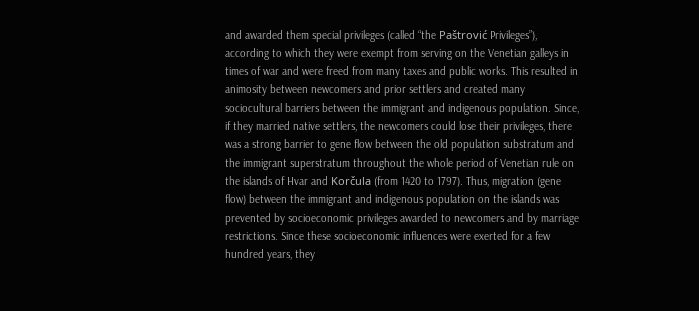and awarded them special privileges (called “the Paštrović Privileges”), according to which they were exempt from serving on the Venetian galleys in times of war and were freed from many taxes and public works. This resulted in animosity between newcomers and prior settlers and created many sociocultural barriers between the immigrant and indigenous population. Since, if they married native settlers, the newcomers could lose their privileges, there was a strong barrier to gene flow between the old population substratum and the immigrant superstratum throughout the whole period of Venetian rule on the islands of Hvar and Korčula (from 1420 to 1797). Thus, migration (gene flow) between the immigrant and indigenous population on the islands was prevented by socioeconomic privileges awarded to newcomers and by marriage restrictions. Since these socioeconomic influences were exerted for a few hundred years, they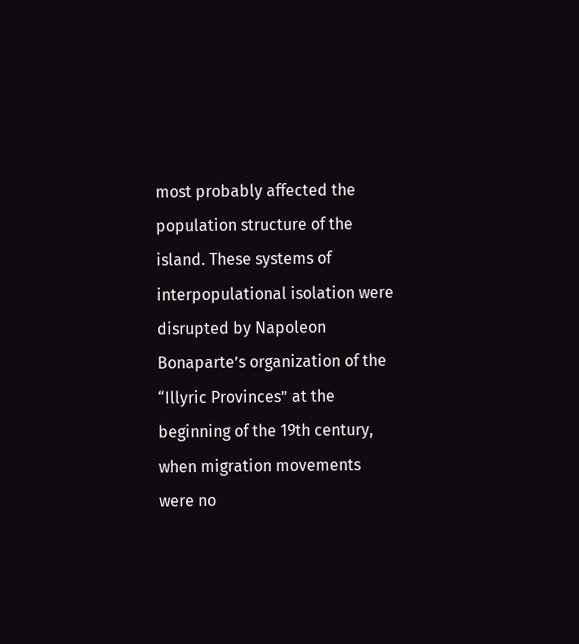most probably affected the population structure of the island. These systems of interpopulational isolation were disrupted by Napoleon Bonaparte’s organization of the “Illyric Provinces” at the beginning of the 19th century, when migration movements were no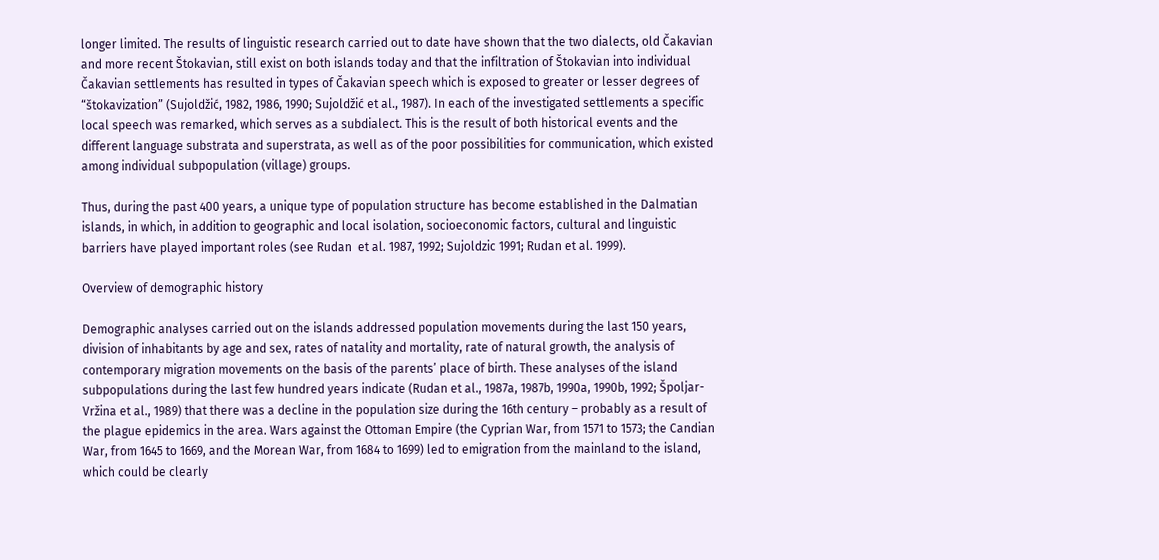longer limited. The results of linguistic research carried out to date have shown that the two dialects, old Čakavian and more recent Štokavian, still exist on both islands today and that the infiltration of Štokavian into individual Čakavian settlements has resulted in types of Čakavian speech which is exposed to greater or lesser degrees of “štokavization” (Sujoldžić, 1982, 1986, 1990; Sujoldžić et al., 1987). In each of the investigated settlements a specific local speech was remarked, which serves as a subdialect. This is the result of both historical events and the different language substrata and superstrata, as well as of the poor possibilities for communication, which existed among individual subpopulation (village) groups.

Thus, during the past 400 years, a unique type of population structure has become established in the Dalmatian islands, in which, in addition to geographic and local isolation, socioeconomic factors, cultural and linguistic barriers have played important roles (see Rudan  et al. 1987, 1992; Sujoldzic 1991; Rudan et al. 1999).

Overview of demographic history

Demographic analyses carried out on the islands addressed population movements during the last 150 years, division of inhabitants by age and sex, rates of natality and mortality, rate of natural growth, the analysis of contemporary migration movements on the basis of the parents’ place of birth. These analyses of the island subpopulations during the last few hundred years indicate (Rudan et al., 1987a, 1987b, 1990a, 1990b, 1992; Špoljar-Vržina et al., 1989) that there was a decline in the population size during the 16th century – probably as a result of the plague epidemics in the area. Wars against the Ottoman Empire (the Cyprian War, from 1571 to 1573; the Candian War, from 1645 to 1669, and the Morean War, from 1684 to 1699) led to emigration from the mainland to the island, which could be clearly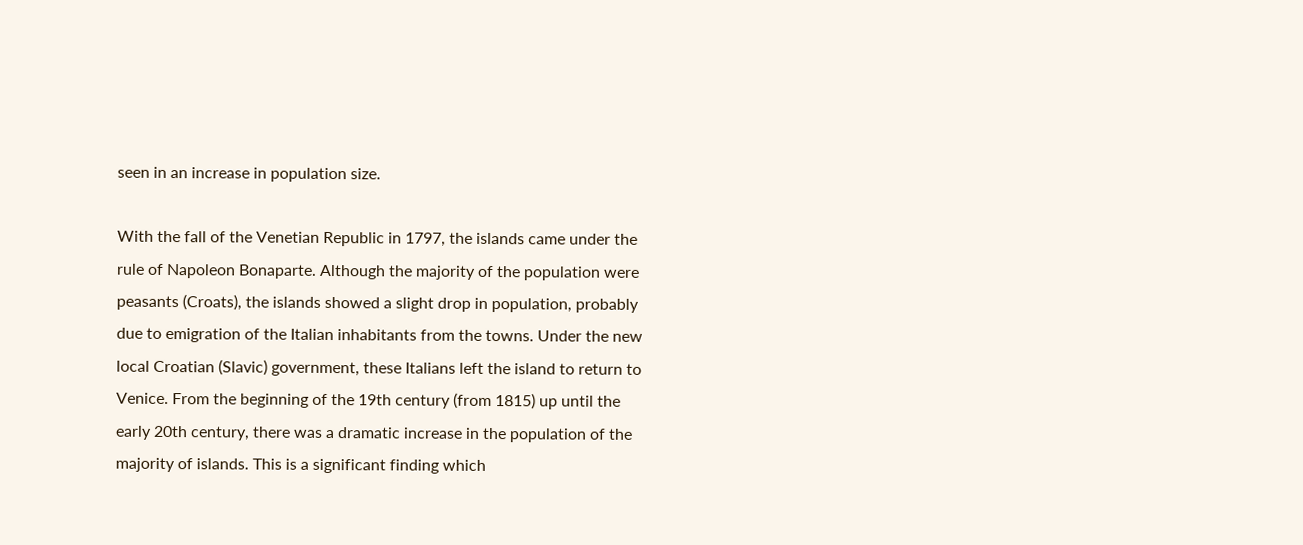seen in an increase in population size.

With the fall of the Venetian Republic in 1797, the islands came under the rule of Napoleon Bonaparte. Although the majority of the population were peasants (Croats), the islands showed a slight drop in population, probably due to emigration of the Italian inhabitants from the towns. Under the new local Croatian (Slavic) government, these Italians left the island to return to Venice. From the beginning of the 19th century (from 1815) up until the early 20th century, there was a dramatic increase in the population of the majority of islands. This is a significant finding which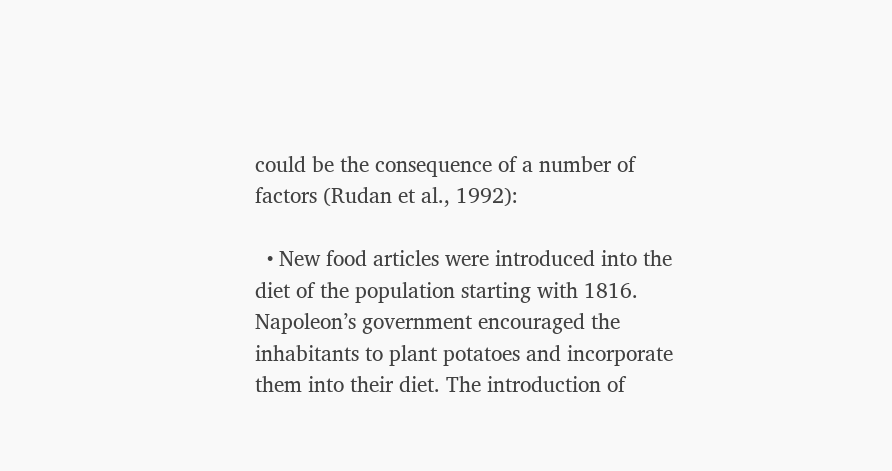could be the consequence of a number of factors (Rudan et al., 1992):

  • New food articles were introduced into the diet of the population starting with 1816. Napoleon’s government encouraged the inhabitants to plant potatoes and incorporate them into their diet. The introduction of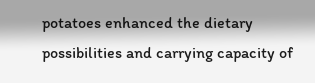potatoes enhanced the dietary possibilities and carrying capacity of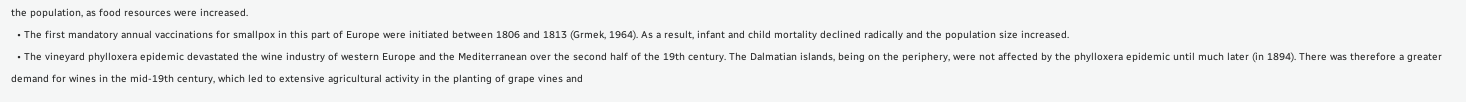the population, as food resources were increased.
  • The first mandatory annual vaccinations for smallpox in this part of Europe were initiated between 1806 and 1813 (Grmek, 1964). As a result, infant and child mortality declined radically and the population size increased.
  • The vineyard phylloxera epidemic devastated the wine industry of western Europe and the Mediterranean over the second half of the 19th century. The Dalmatian islands, being on the periphery, were not affected by the phylloxera epidemic until much later (in 1894). There was therefore a greater demand for wines in the mid-19th century, which led to extensive agricultural activity in the planting of grape vines and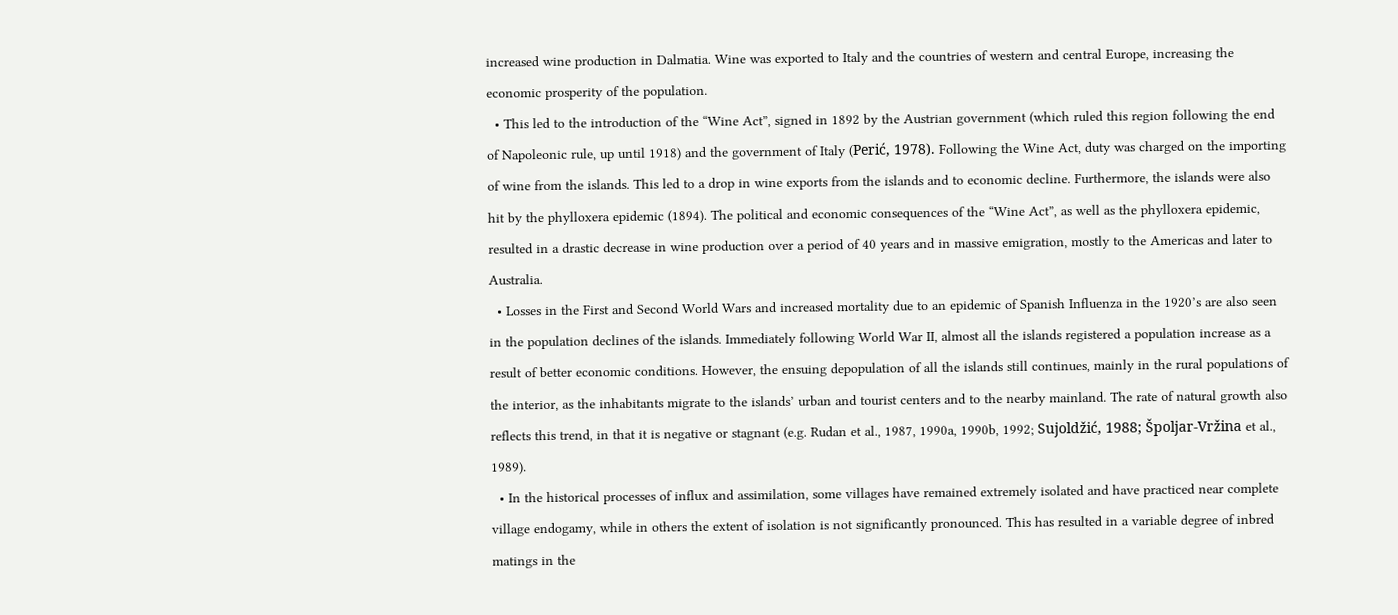increased wine production in Dalmatia. Wine was exported to Italy and the countries of western and central Europe, increasing the economic prosperity of the population.
  • This led to the introduction of the “Wine Act”, signed in 1892 by the Austrian government (which ruled this region following the end of Napoleonic rule, up until 1918) and the government of Italy (Perić, 1978). Following the Wine Act, duty was charged on the importing of wine from the islands. This led to a drop in wine exports from the islands and to economic decline. Furthermore, the islands were also hit by the phylloxera epidemic (1894). The political and economic consequences of the “Wine Act”, as well as the phylloxera epidemic, resulted in a drastic decrease in wine production over a period of 40 years and in massive emigration, mostly to the Americas and later to Australia.
  • Losses in the First and Second World Wars and increased mortality due to an epidemic of Spanish Influenza in the 1920’s are also seen in the population declines of the islands. Immediately following World War II, almost all the islands registered a population increase as a result of better economic conditions. However, the ensuing depopulation of all the islands still continues, mainly in the rural populations of the interior, as the inhabitants migrate to the islands’ urban and tourist centers and to the nearby mainland. The rate of natural growth also reflects this trend, in that it is negative or stagnant (e.g. Rudan et al., 1987, 1990a, 1990b, 1992; Sujoldžić, 1988; Špoljar-Vržina et al., 1989).
  • In the historical processes of influx and assimilation, some villages have remained extremely isolated and have practiced near complete village endogamy, while in others the extent of isolation is not significantly pronounced. This has resulted in a variable degree of inbred matings in the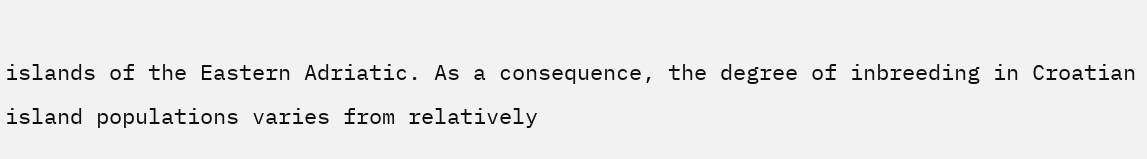islands of the Eastern Adriatic. As a consequence, the degree of inbreeding in Croatian island populations varies from relatively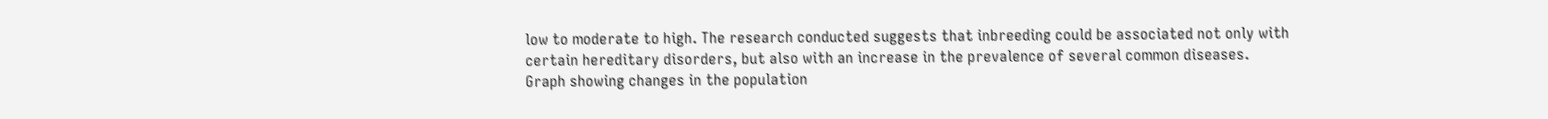low to moderate to high. The research conducted suggests that inbreeding could be associated not only with certain hereditary disorders, but also with an increase in the prevalence of several common diseases.
Graph showing changes in the population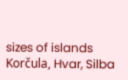sizes of islands Korčula, Hvar, Silba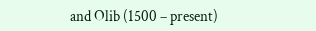and Olib (1500 – present)